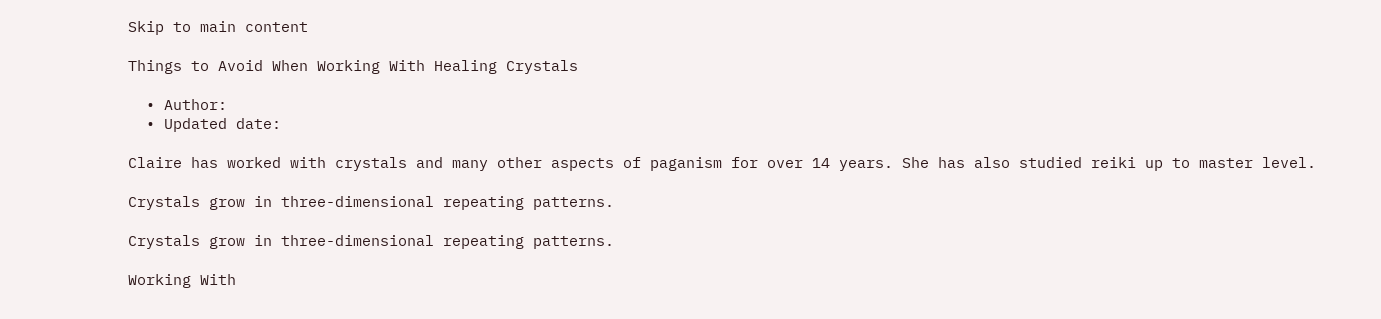Skip to main content

Things to Avoid When Working With Healing Crystals

  • Author:
  • Updated date:

Claire has worked with crystals and many other aspects of paganism for over 14 years. She has also studied reiki up to master level.

Crystals grow in three-dimensional repeating patterns.

Crystals grow in three-dimensional repeating patterns.

Working With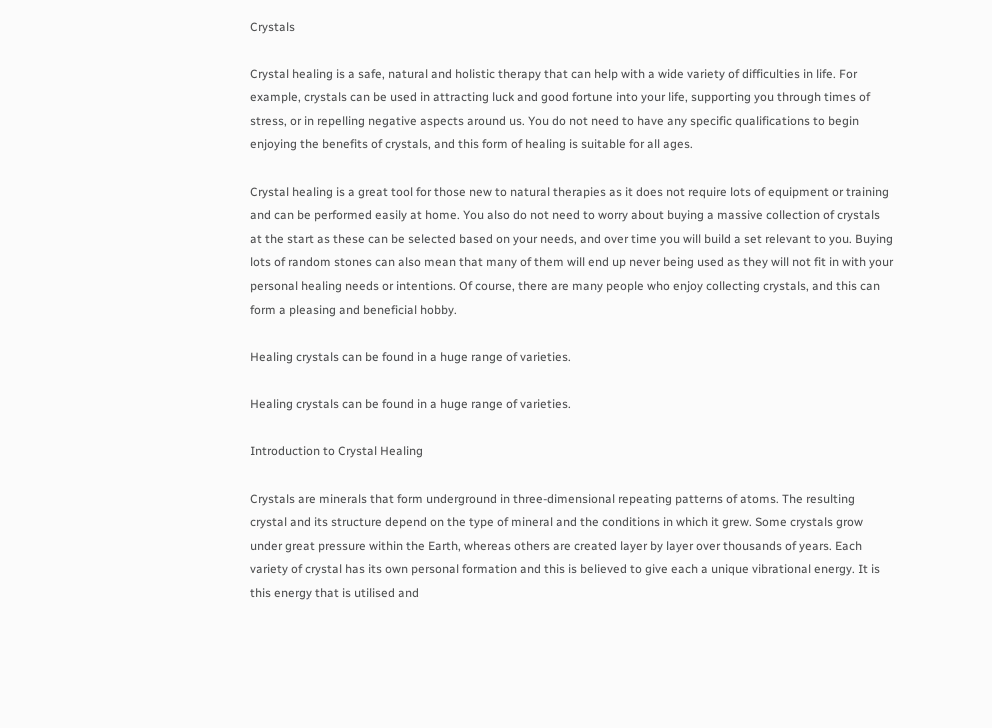Crystals

Crystal healing is a safe, natural and holistic therapy that can help with a wide variety of difficulties in life. For example, crystals can be used in attracting luck and good fortune into your life, supporting you through times of stress, or in repelling negative aspects around us. You do not need to have any specific qualifications to begin enjoying the benefits of crystals, and this form of healing is suitable for all ages.

Crystal healing is a great tool for those new to natural therapies as it does not require lots of equipment or training and can be performed easily at home. You also do not need to worry about buying a massive collection of crystals at the start as these can be selected based on your needs, and over time you will build a set relevant to you. Buying lots of random stones can also mean that many of them will end up never being used as they will not fit in with your personal healing needs or intentions. Of course, there are many people who enjoy collecting crystals, and this can form a pleasing and beneficial hobby.

Healing crystals can be found in a huge range of varieties.

Healing crystals can be found in a huge range of varieties.

Introduction to Crystal Healing

Crystals are minerals that form underground in three-dimensional repeating patterns of atoms. The resulting crystal and its structure depend on the type of mineral and the conditions in which it grew. Some crystals grow under great pressure within the Earth, whereas others are created layer by layer over thousands of years. Each variety of crystal has its own personal formation and this is believed to give each a unique vibrational energy. It is this energy that is utilised and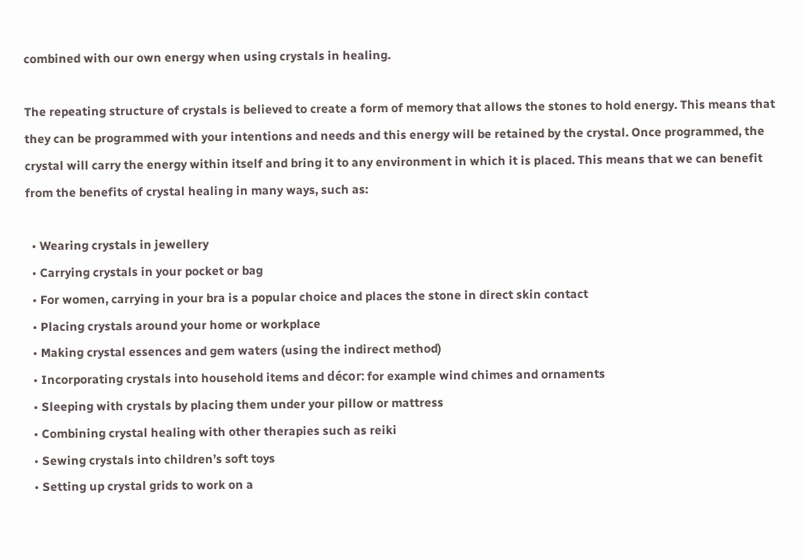combined with our own energy when using crystals in healing.

The repeating structure of crystals is believed to create a form of memory that allows the stones to hold energy. This means that they can be programmed with your intentions and needs and this energy will be retained by the crystal. Once programmed, the crystal will carry the energy within itself and bring it to any environment in which it is placed. This means that we can benefit from the benefits of crystal healing in many ways, such as:

  • Wearing crystals in jewellery
  • Carrying crystals in your pocket or bag
  • For women, carrying in your bra is a popular choice and places the stone in direct skin contact
  • Placing crystals around your home or workplace
  • Making crystal essences and gem waters (using the indirect method)
  • Incorporating crystals into household items and décor: for example wind chimes and ornaments
  • Sleeping with crystals by placing them under your pillow or mattress
  • Combining crystal healing with other therapies such as reiki
  • Sewing crystals into children’s soft toys
  • Setting up crystal grids to work on a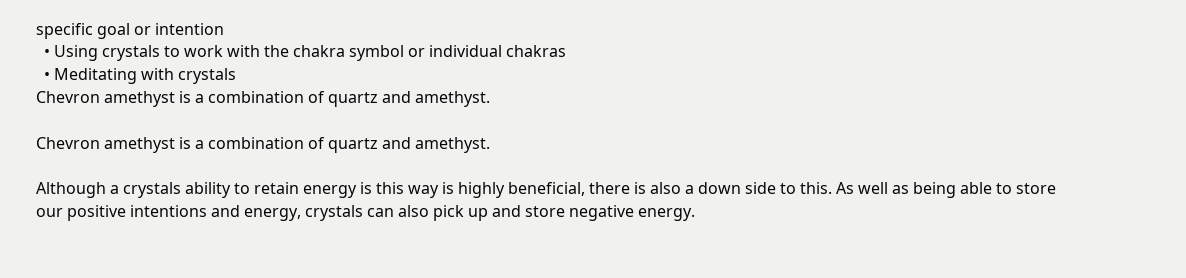specific goal or intention
  • Using crystals to work with the chakra symbol or individual chakras
  • Meditating with crystals
Chevron amethyst is a combination of quartz and amethyst.

Chevron amethyst is a combination of quartz and amethyst.

Although a crystals ability to retain energy is this way is highly beneficial, there is also a down side to this. As well as being able to store our positive intentions and energy, crystals can also pick up and store negative energy.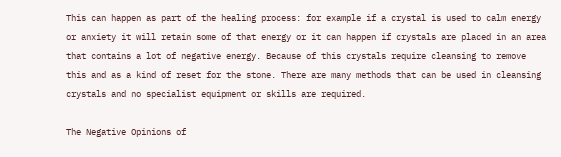This can happen as part of the healing process: for example if a crystal is used to calm energy or anxiety it will retain some of that energy or it can happen if crystals are placed in an area that contains a lot of negative energy. Because of this crystals require cleansing to remove this and as a kind of reset for the stone. There are many methods that can be used in cleansing crystals and no specialist equipment or skills are required.

The Negative Opinions of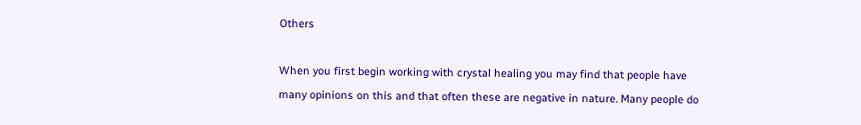Others

When you first begin working with crystal healing you may find that people have many opinions on this and that often these are negative in nature. Many people do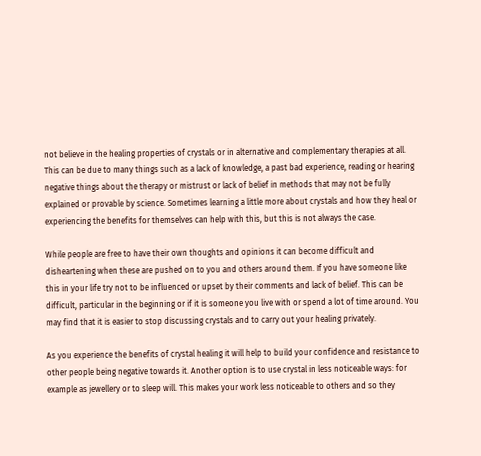not believe in the healing properties of crystals or in alternative and complementary therapies at all. This can be due to many things such as a lack of knowledge, a past bad experience, reading or hearing negative things about the therapy or mistrust or lack of belief in methods that may not be fully explained or provable by science. Sometimes learning a little more about crystals and how they heal or experiencing the benefits for themselves can help with this, but this is not always the case.

While people are free to have their own thoughts and opinions it can become difficult and disheartening when these are pushed on to you and others around them. If you have someone like this in your life try not to be influenced or upset by their comments and lack of belief. This can be difficult, particular in the beginning or if it is someone you live with or spend a lot of time around. You may find that it is easier to stop discussing crystals and to carry out your healing privately.

As you experience the benefits of crystal healing it will help to build your confidence and resistance to other people being negative towards it. Another option is to use crystal in less noticeable ways: for example as jewellery or to sleep will. This makes your work less noticeable to others and so they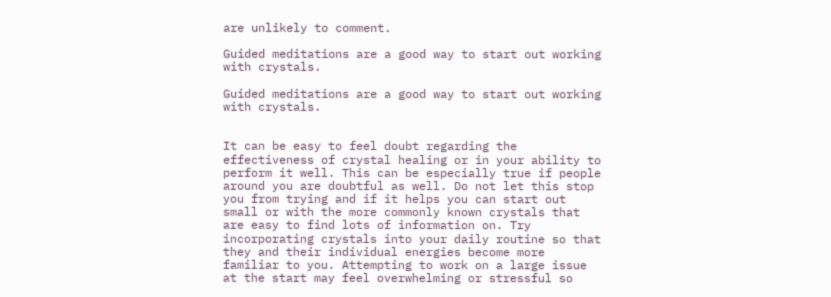are unlikely to comment.

Guided meditations are a good way to start out working with crystals.

Guided meditations are a good way to start out working with crystals.


It can be easy to feel doubt regarding the effectiveness of crystal healing or in your ability to perform it well. This can be especially true if people around you are doubtful as well. Do not let this stop you from trying and if it helps you can start out small or with the more commonly known crystals that are easy to find lots of information on. Try incorporating crystals into your daily routine so that they and their individual energies become more familiar to you. Attempting to work on a large issue at the start may feel overwhelming or stressful so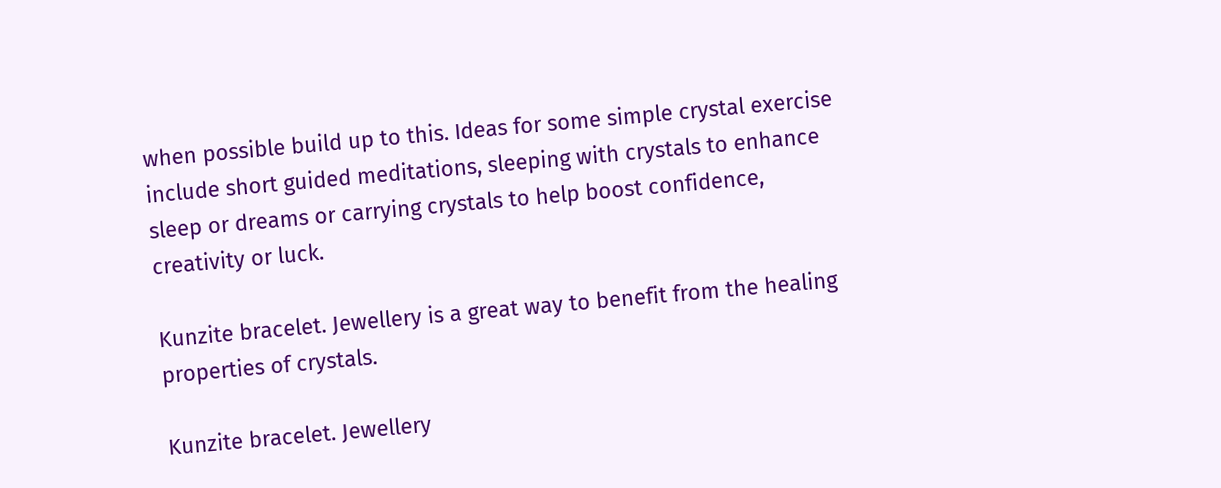when possible build up to this. Ideas for some simple crystal exercise include short guided meditations, sleeping with crystals to enhance sleep or dreams or carrying crystals to help boost confidence, creativity or luck.

Kunzite bracelet. Jewellery is a great way to benefit from the healing properties of crystals.

Kunzite bracelet. Jewellery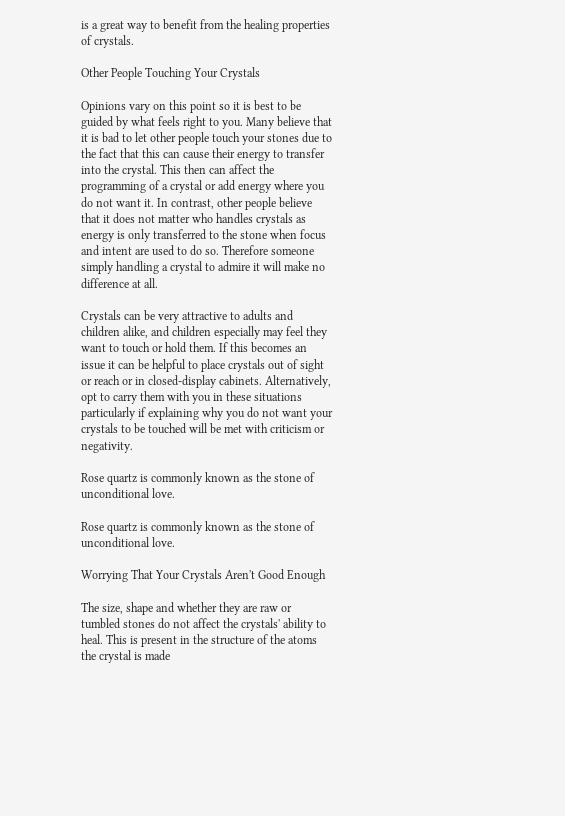is a great way to benefit from the healing properties of crystals.

Other People Touching Your Crystals

Opinions vary on this point so it is best to be guided by what feels right to you. Many believe that it is bad to let other people touch your stones due to the fact that this can cause their energy to transfer into the crystal. This then can affect the programming of a crystal or add energy where you do not want it. In contrast, other people believe that it does not matter who handles crystals as energy is only transferred to the stone when focus and intent are used to do so. Therefore someone simply handling a crystal to admire it will make no difference at all.

Crystals can be very attractive to adults and children alike, and children especially may feel they want to touch or hold them. If this becomes an issue it can be helpful to place crystals out of sight or reach or in closed-display cabinets. Alternatively, opt to carry them with you in these situations particularly if explaining why you do not want your crystals to be touched will be met with criticism or negativity.

Rose quartz is commonly known as the stone of unconditional love.

Rose quartz is commonly known as the stone of unconditional love.

Worrying That Your Crystals Aren't Good Enough

The size, shape and whether they are raw or tumbled stones do not affect the crystals' ability to heal. This is present in the structure of the atoms the crystal is made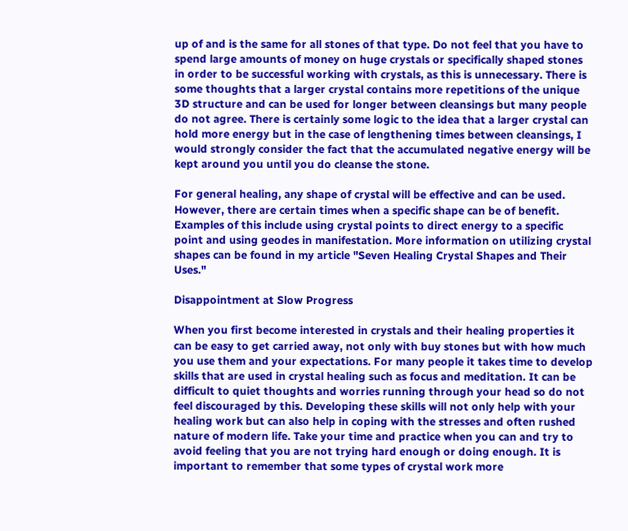up of and is the same for all stones of that type. Do not feel that you have to spend large amounts of money on huge crystals or specifically shaped stones in order to be successful working with crystals, as this is unnecessary. There is some thoughts that a larger crystal contains more repetitions of the unique 3D structure and can be used for longer between cleansings but many people do not agree. There is certainly some logic to the idea that a larger crystal can hold more energy but in the case of lengthening times between cleansings, I would strongly consider the fact that the accumulated negative energy will be kept around you until you do cleanse the stone.

For general healing, any shape of crystal will be effective and can be used. However, there are certain times when a specific shape can be of benefit. Examples of this include using crystal points to direct energy to a specific point and using geodes in manifestation. More information on utilizing crystal shapes can be found in my article "Seven Healing Crystal Shapes and Their Uses."

Disappointment at Slow Progress

When you first become interested in crystals and their healing properties it can be easy to get carried away, not only with buy stones but with how much you use them and your expectations. For many people it takes time to develop skills that are used in crystal healing such as focus and meditation. It can be difficult to quiet thoughts and worries running through your head so do not feel discouraged by this. Developing these skills will not only help with your healing work but can also help in coping with the stresses and often rushed nature of modern life. Take your time and practice when you can and try to avoid feeling that you are not trying hard enough or doing enough. It is important to remember that some types of crystal work more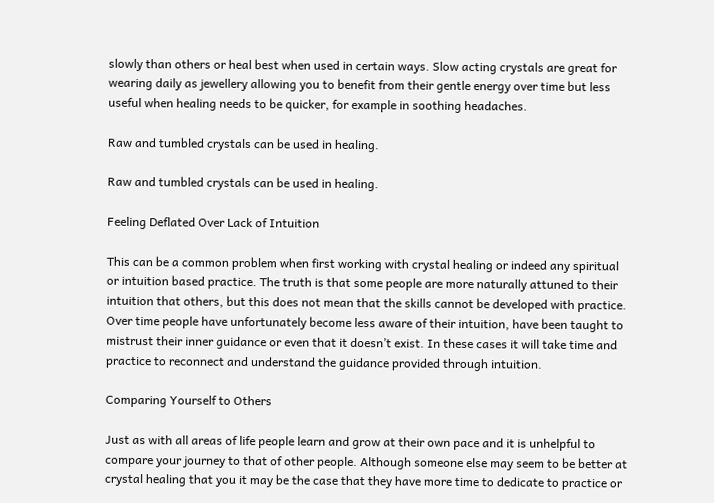slowly than others or heal best when used in certain ways. Slow acting crystals are great for wearing daily as jewellery allowing you to benefit from their gentle energy over time but less useful when healing needs to be quicker, for example in soothing headaches.

Raw and tumbled crystals can be used in healing.

Raw and tumbled crystals can be used in healing.

Feeling Deflated Over Lack of Intuition

This can be a common problem when first working with crystal healing or indeed any spiritual or intuition based practice. The truth is that some people are more naturally attuned to their intuition that others, but this does not mean that the skills cannot be developed with practice. Over time people have unfortunately become less aware of their intuition, have been taught to mistrust their inner guidance or even that it doesn’t exist. In these cases it will take time and practice to reconnect and understand the guidance provided through intuition.

Comparing Yourself to Others

Just as with all areas of life people learn and grow at their own pace and it is unhelpful to compare your journey to that of other people. Although someone else may seem to be better at crystal healing that you it may be the case that they have more time to dedicate to practice or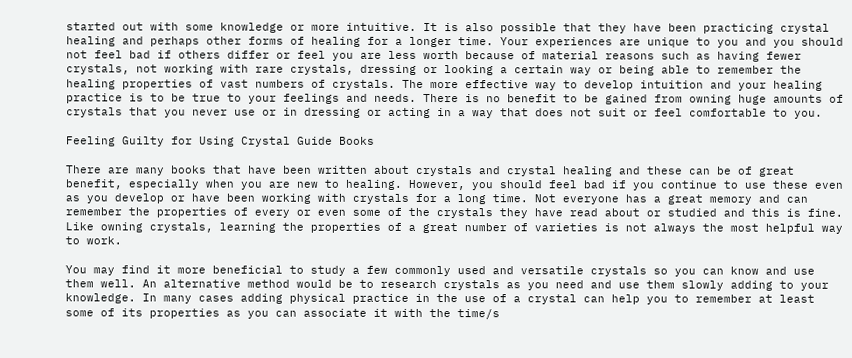started out with some knowledge or more intuitive. It is also possible that they have been practicing crystal healing and perhaps other forms of healing for a longer time. Your experiences are unique to you and you should not feel bad if others differ or feel you are less worth because of material reasons such as having fewer crystals, not working with rare crystals, dressing or looking a certain way or being able to remember the healing properties of vast numbers of crystals. The more effective way to develop intuition and your healing practice is to be true to your feelings and needs. There is no benefit to be gained from owning huge amounts of crystals that you never use or in dressing or acting in a way that does not suit or feel comfortable to you.

Feeling Guilty for Using Crystal Guide Books

There are many books that have been written about crystals and crystal healing and these can be of great benefit, especially when you are new to healing. However, you should feel bad if you continue to use these even as you develop or have been working with crystals for a long time. Not everyone has a great memory and can remember the properties of every or even some of the crystals they have read about or studied and this is fine. Like owning crystals, learning the properties of a great number of varieties is not always the most helpful way to work.

You may find it more beneficial to study a few commonly used and versatile crystals so you can know and use them well. An alternative method would be to research crystals as you need and use them slowly adding to your knowledge. In many cases adding physical practice in the use of a crystal can help you to remember at least some of its properties as you can associate it with the time/s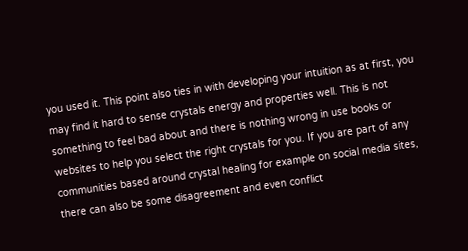you used it. This point also ties in with developing your intuition as at first, you may find it hard to sense crystals energy and properties well. This is not something to feel bad about and there is nothing wrong in use books or websites to help you select the right crystals for you. If you are part of any communities based around crystal healing for example on social media sites, there can also be some disagreement and even conflict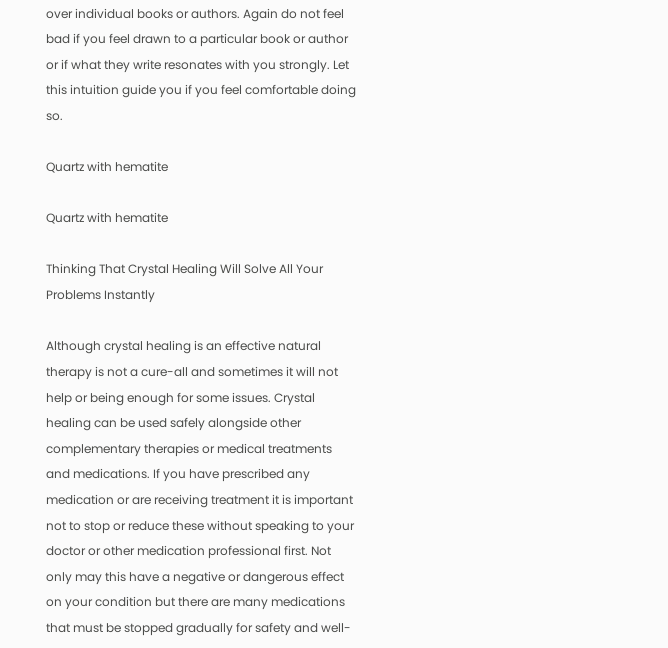over individual books or authors. Again do not feel bad if you feel drawn to a particular book or author or if what they write resonates with you strongly. Let this intuition guide you if you feel comfortable doing so.

Quartz with hematite

Quartz with hematite

Thinking That Crystal Healing Will Solve All Your Problems Instantly

Although crystal healing is an effective natural therapy is not a cure-all and sometimes it will not help or being enough for some issues. Crystal healing can be used safely alongside other complementary therapies or medical treatments and medications. If you have prescribed any medication or are receiving treatment it is important not to stop or reduce these without speaking to your doctor or other medication professional first. Not only may this have a negative or dangerous effect on your condition but there are many medications that must be stopped gradually for safety and well-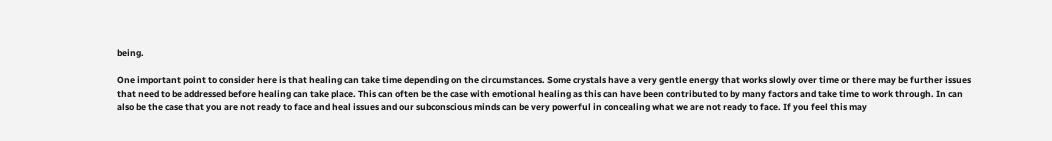being.

One important point to consider here is that healing can take time depending on the circumstances. Some crystals have a very gentle energy that works slowly over time or there may be further issues that need to be addressed before healing can take place. This can often be the case with emotional healing as this can have been contributed to by many factors and take time to work through. In can also be the case that you are not ready to face and heal issues and our subconscious minds can be very powerful in concealing what we are not ready to face. If you feel this may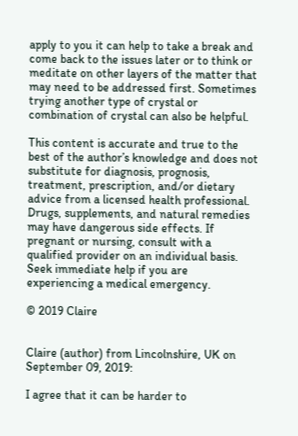apply to you it can help to take a break and come back to the issues later or to think or meditate on other layers of the matter that may need to be addressed first. Sometimes trying another type of crystal or combination of crystal can also be helpful.

This content is accurate and true to the best of the author’s knowledge and does not substitute for diagnosis, prognosis, treatment, prescription, and/or dietary advice from a licensed health professional. Drugs, supplements, and natural remedies may have dangerous side effects. If pregnant or nursing, consult with a qualified provider on an individual basis. Seek immediate help if you are experiencing a medical emergency.

© 2019 Claire


Claire (author) from Lincolnshire, UK on September 09, 2019:

I agree that it can be harder to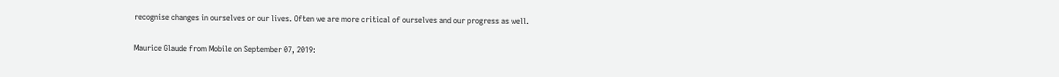recognise changes in ourselves or our lives. Often we are more critical of ourselves and our progress as well.

Maurice Glaude from Mobile on September 07, 2019: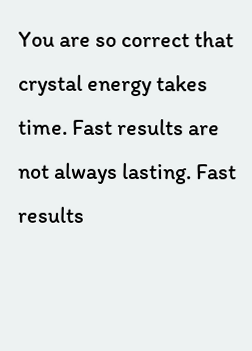You are so correct that crystal energy takes time. Fast results are not always lasting. Fast results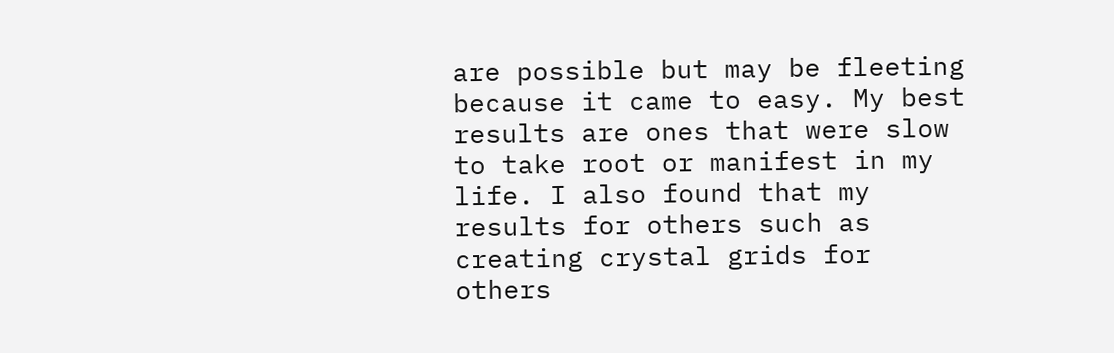are possible but may be fleeting because it came to easy. My best results are ones that were slow to take root or manifest in my life. I also found that my results for others such as creating crystal grids for others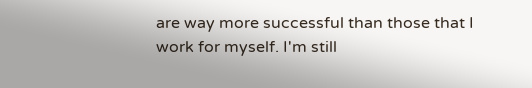are way more successful than those that I work for myself. I'm still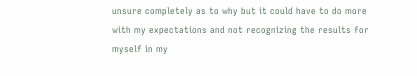unsure completely as to why but it could have to do more with my expectations and not recognizing the results for myself in my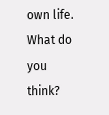own life. What do you think?